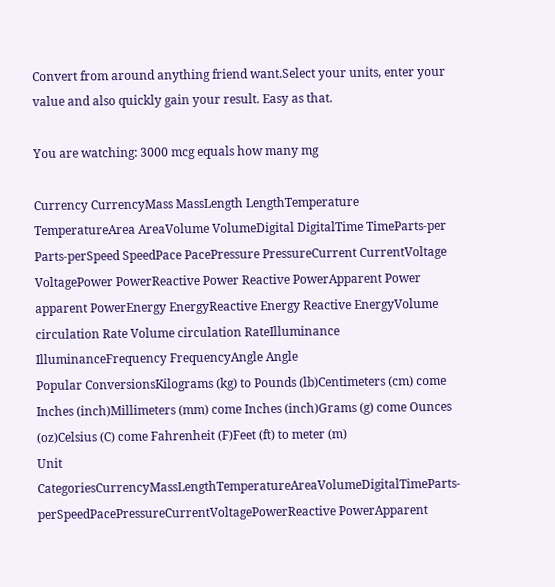Convert from around anything friend want.Select your units, enter your value and also quickly gain your result. Easy as that.

You are watching: 3000 mcg equals how many mg

Currency CurrencyMass MassLength LengthTemperature TemperatureArea AreaVolume VolumeDigital DigitalTime TimeParts-per Parts-perSpeed SpeedPace PacePressure PressureCurrent CurrentVoltage VoltagePower PowerReactive Power Reactive PowerApparent Power apparent PowerEnergy EnergyReactive Energy Reactive EnergyVolume circulation Rate Volume circulation RateIlluminance IlluminanceFrequency FrequencyAngle Angle
Popular ConversionsKilograms (kg) to Pounds (lb)Centimeters (cm) come Inches (inch)Millimeters (mm) come Inches (inch)Grams (g) come Ounces (oz)Celsius (C) come Fahrenheit (F)Feet (ft) to meter (m)
Unit CategoriesCurrencyMassLengthTemperatureAreaVolumeDigitalTimeParts-perSpeedPacePressureCurrentVoltagePowerReactive PowerApparent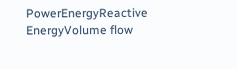PowerEnergyReactive EnergyVolume flow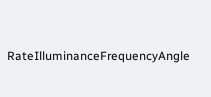RateIlluminanceFrequencyAngle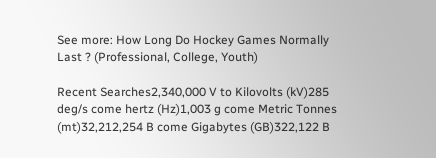See more: How Long Do Hockey Games Normally Last ? (Professional, College, Youth)

Recent Searches2,340,000 V to Kilovolts (kV)285 deg/s come hertz (Hz)1,003 g come Metric Tonnes (mt)32,212,254 B come Gigabytes (GB)322,122 B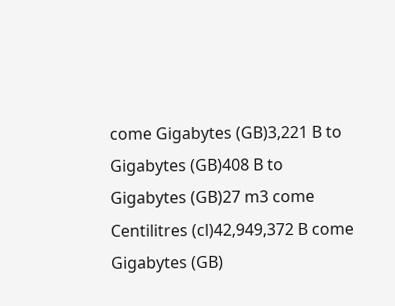come Gigabytes (GB)3,221 B to Gigabytes (GB)408 B to Gigabytes (GB)27 m3 come Centilitres (cl)42,949,372 B come Gigabytes (GB)